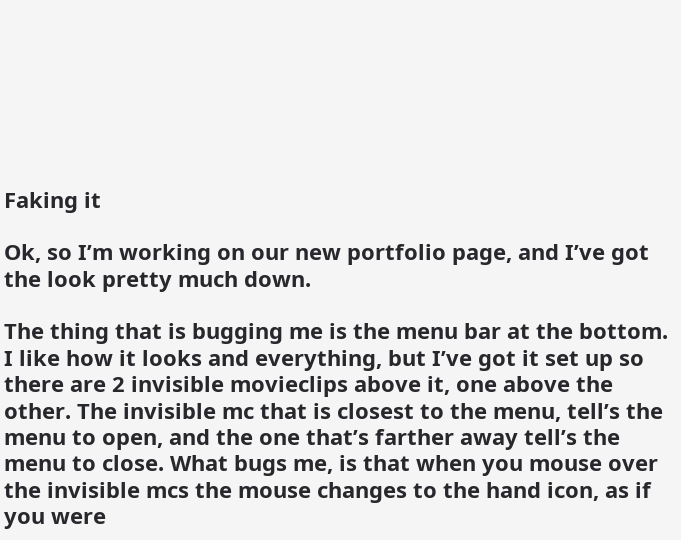Faking it

Ok, so I’m working on our new portfolio page, and I’ve got the look pretty much down.

The thing that is bugging me is the menu bar at the bottom. I like how it looks and everything, but I’ve got it set up so there are 2 invisible movieclips above it, one above the other. The invisible mc that is closest to the menu, tell’s the menu to open, and the one that’s farther away tell’s the menu to close. What bugs me, is that when you mouse over the invisible mcs the mouse changes to the hand icon, as if you were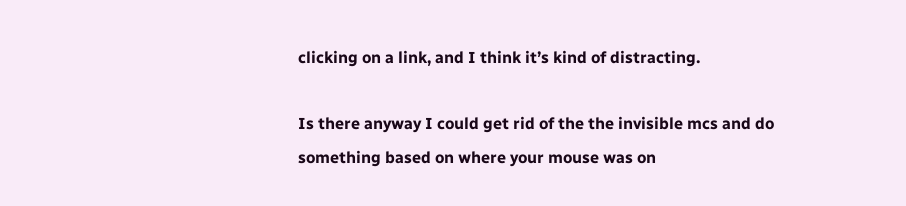clicking on a link, and I think it’s kind of distracting.

Is there anyway I could get rid of the the invisible mcs and do something based on where your mouse was on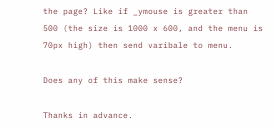the page? Like if _ymouse is greater than 500 (the size is 1000 x 600, and the menu is 70px high) then send varibale to menu.

Does any of this make sense?

Thanks in advance.